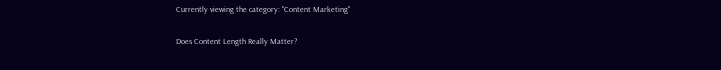Currently viewing the category: "Content Marketing"

Does Content Length Really Matter?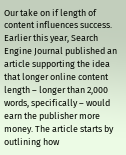Our take on if length of content influences success.
Earlier this year, Search Engine Journal published an article supporting the idea that longer online content length – longer than 2,000 words, specifically – would earn the publisher more money. The article starts by outlining how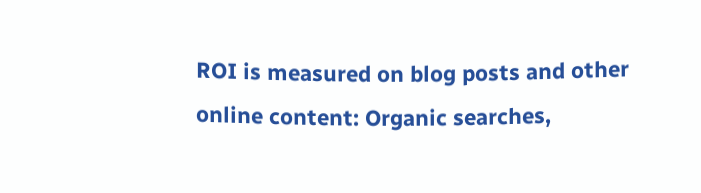ROI is measured on blog posts and other online content: Organic searches,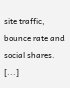site traffic, bounce rate and social shares. [...]